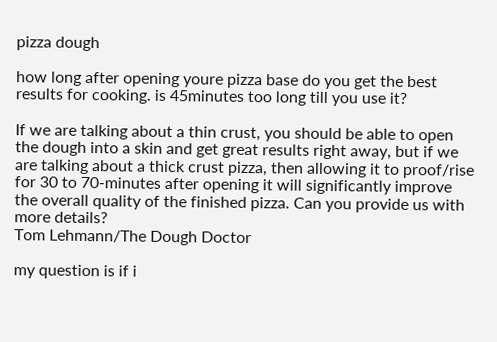pizza dough

how long after opening youre pizza base do you get the best results for cooking. is 45minutes too long till you use it?

If we are talking about a thin crust, you should be able to open the dough into a skin and get great results right away, but if we are talking about a thick crust pizza, then allowing it to proof/rise for 30 to 70-minutes after opening it will significantly improve the overall quality of the finished pizza. Can you provide us with more details?
Tom Lehmann/The Dough Doctor

my question is if i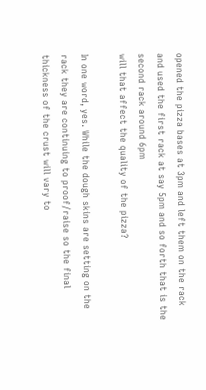opened the pizza bases at 3pm and left them on the rack and used the first rack at say 5pm and so forth that is the second rack around 6pm
will that affect the quality of the pizza?

In one word, yes. While the dough skins are setting on the rack they are continuing to proof/raise so the final thickness of the crust will vary to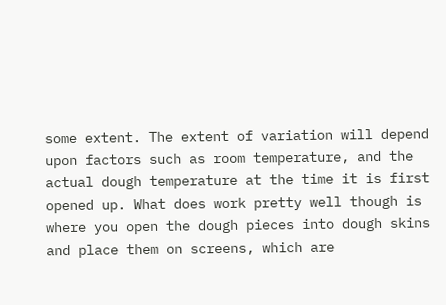some extent. The extent of variation will depend upon factors such as room temperature, and the actual dough temperature at the time it is first opened up. What does work pretty well though is where you open the dough pieces into dough skins and place them on screens, which are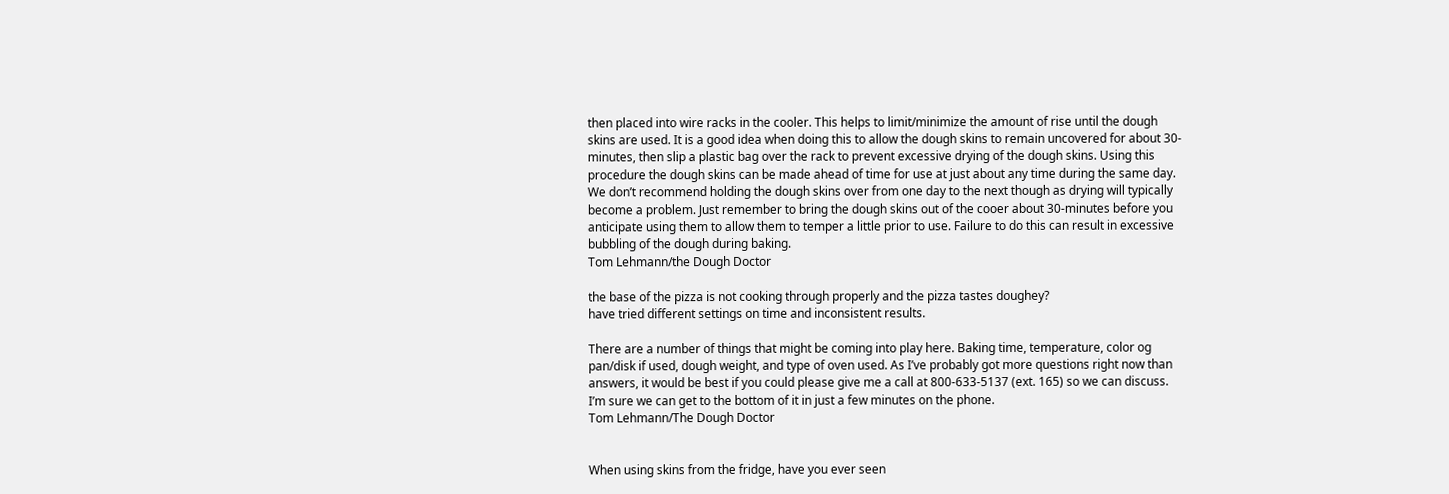then placed into wire racks in the cooler. This helps to limit/minimize the amount of rise until the dough skins are used. It is a good idea when doing this to allow the dough skins to remain uncovered for about 30-minutes, then slip a plastic bag over the rack to prevent excessive drying of the dough skins. Using this procedure the dough skins can be made ahead of time for use at just about any time during the same day. We don’t recommend holding the dough skins over from one day to the next though as drying will typically become a problem. Just remember to bring the dough skins out of the cooer about 30-minutes before you anticipate using them to allow them to temper a little prior to use. Failure to do this can result in excessive bubbling of the dough during baking.
Tom Lehmann/the Dough Doctor

the base of the pizza is not cooking through properly and the pizza tastes doughey?
have tried different settings on time and inconsistent results.

There are a number of things that might be coming into play here. Baking time, temperature, color og pan/disk if used, dough weight, and type of oven used. As I’ve probably got more questions right now than answers, it would be best if you could please give me a call at 800-633-5137 (ext. 165) so we can discuss. I’m sure we can get to the bottom of it in just a few minutes on the phone.
Tom Lehmann/The Dough Doctor


When using skins from the fridge, have you ever seen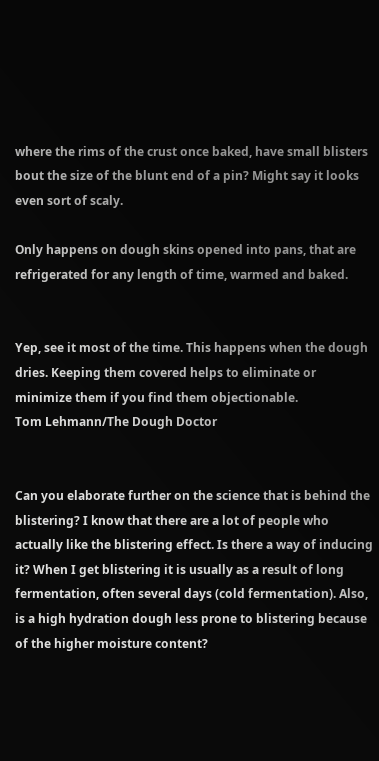where the rims of the crust once baked, have small blisters bout the size of the blunt end of a pin? Might say it looks even sort of scaly.

Only happens on dough skins opened into pans, that are refrigerated for any length of time, warmed and baked.


Yep, see it most of the time. This happens when the dough dries. Keeping them covered helps to eliminate or minimize them if you find them objectionable.
Tom Lehmann/The Dough Doctor


Can you elaborate further on the science that is behind the blistering? I know that there are a lot of people who actually like the blistering effect. Is there a way of inducing it? When I get blistering it is usually as a result of long fermentation, often several days (cold fermentation). Also, is a high hydration dough less prone to blistering because of the higher moisture content?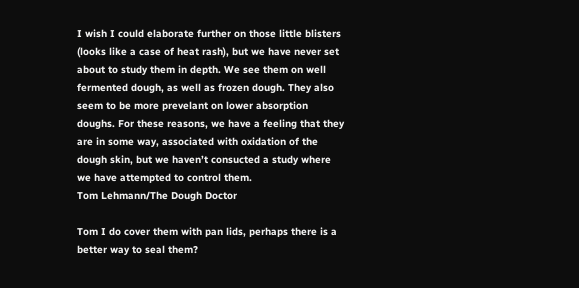I wish I could elaborate further on those little blisters (looks like a case of heat rash), but we have never set about to study them in depth. We see them on well fermented dough, as well as frozen dough. They also seem to be more prevelant on lower absorption doughs. For these reasons, we have a feeling that they are in some way, associated with oxidation of the dough skin, but we haven’t consucted a study where we have attempted to control them.
Tom Lehmann/The Dough Doctor

Tom I do cover them with pan lids, perhaps there is a better way to seal them?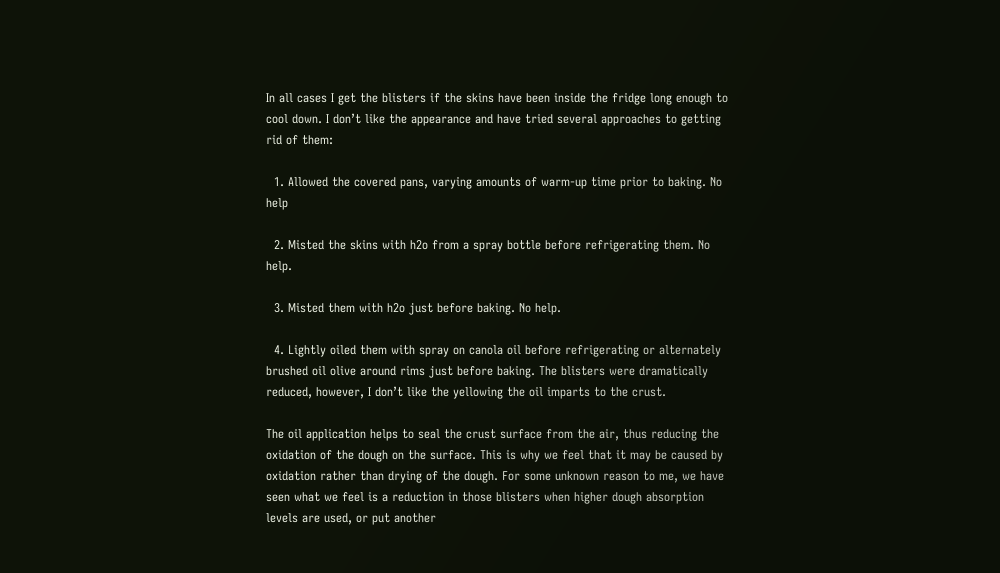In all cases I get the blisters if the skins have been inside the fridge long enough to cool down. I don’t like the appearance and have tried several approaches to getting rid of them:

  1. Allowed the covered pans, varying amounts of warm-up time prior to baking. No help

  2. Misted the skins with h2o from a spray bottle before refrigerating them. No help.

  3. Misted them with h2o just before baking. No help.

  4. Lightly oiled them with spray on canola oil before refrigerating or alternately brushed oil olive around rims just before baking. The blisters were dramatically reduced, however, I don’t like the yellowing the oil imparts to the crust.

The oil application helps to seal the crust surface from the air, thus reducing the oxidation of the dough on the surface. This is why we feel that it may be caused by oxidation rather than drying of the dough. For some unknown reason to me, we have seen what we feel is a reduction in those blisters when higher dough absorption levels are used, or put another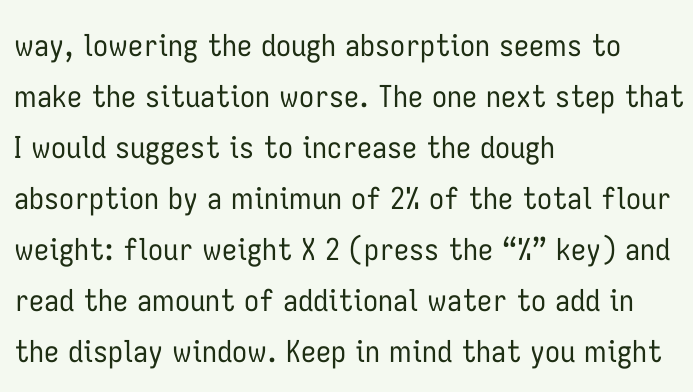way, lowering the dough absorption seems to make the situation worse. The one next step that I would suggest is to increase the dough absorption by a minimun of 2% of the total flour weight: flour weight X 2 (press the “%” key) and read the amount of additional water to add in the display window. Keep in mind that you might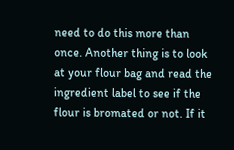need to do this more than once. Another thing is to look at your flour bag and read the ingredient label to see if the flour is bromated or not. If it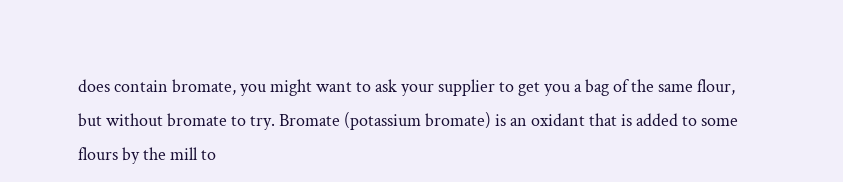does contain bromate, you might want to ask your supplier to get you a bag of the same flour, but without bromate to try. Bromate (potassium bromate) is an oxidant that is added to some flours by the mill to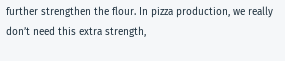further strengthen the flour. In pizza production, we really don’t need this extra strength,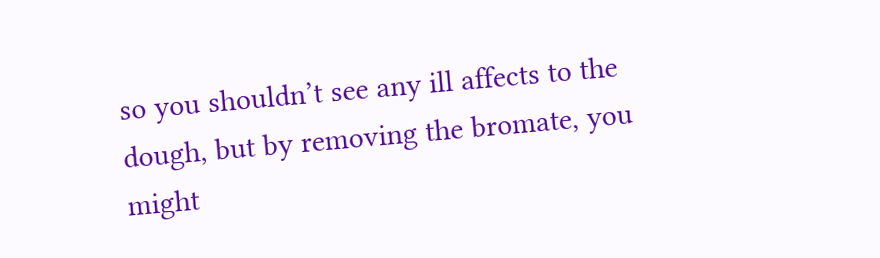so you shouldn’t see any ill affects to the dough, but by removing the bromate, you might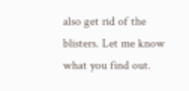also get rid of the blisters. Let me know what you find out.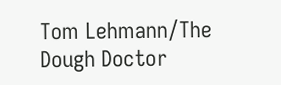Tom Lehmann/The Dough Doctor